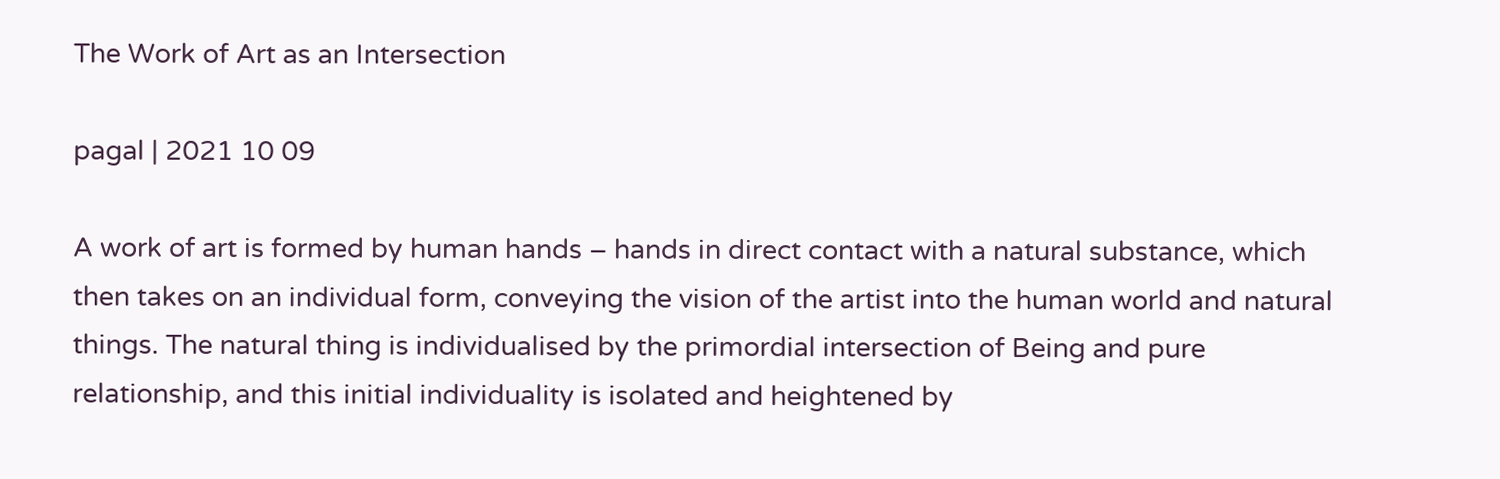The Work of Art as an Intersection

pagal | 2021 10 09

A work of art is formed by human hands – hands in direct contact with a natural substance, which then takes on an individual form, conveying the vision of the artist into the human world and natural things. The natural thing is individualised by the primordial intersection of Being and pure relationship, and this initial individuality is isolated and heightened by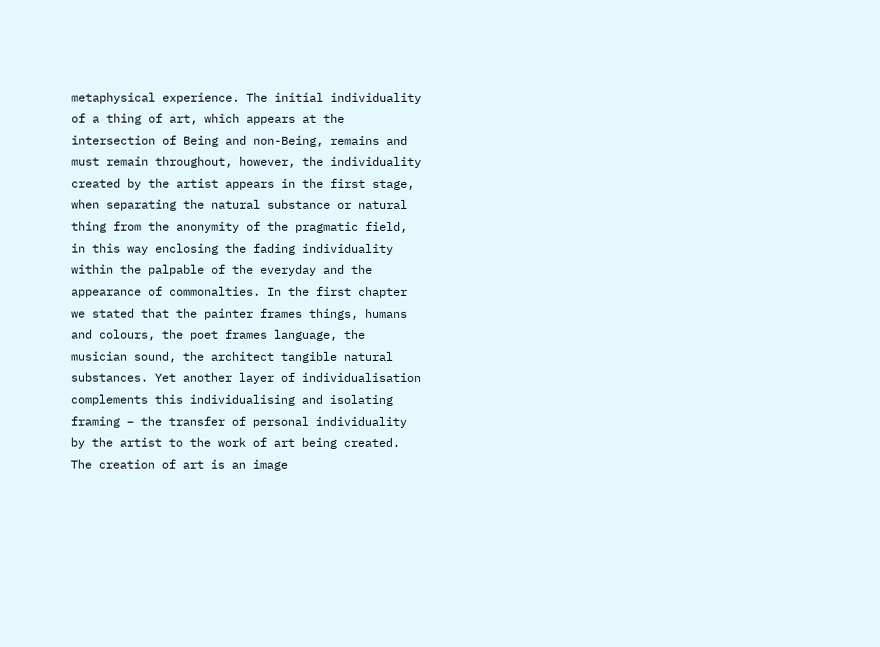metaphysical experience. The initial individuality of a thing of art, which appears at the intersection of Being and non-Being, remains and must remain throughout, however, the individuality created by the artist appears in the first stage, when separating the natural substance or natural thing from the anonymity of the pragmatic field, in this way enclosing the fading individuality within the palpable of the everyday and the appearance of commonalties. In the first chapter we stated that the painter frames things, humans and colours, the poet frames language, the musician sound, the architect tangible natural substances. Yet another layer of individualisation complements this individualising and isolating framing – the transfer of personal individuality by the artist to the work of art being created. The creation of art is an image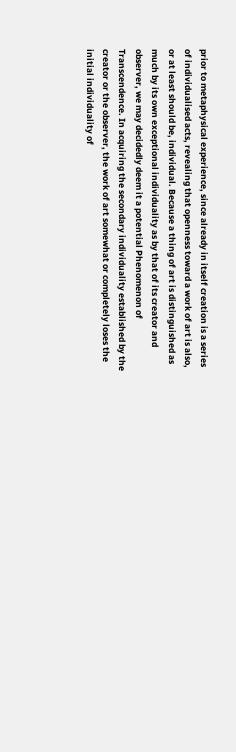prior to metaphysical experience, since already in itself creation is a series of individualised acts, revealing that openness toward a work of art is also, or at least should be, individual. Because a thing of art is distinguished as much by its own exceptional individuality as by that of its creator and observer, we may decidedly deem it a potential Phenomenon of Transcendence. In acquiring the secondary individuality established by the creator or the observer, the work of art somewhat or completely loses the initial individuality of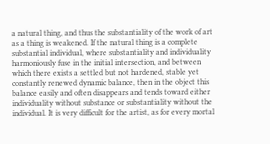a natural thing, and thus the substantiality of the work of art as a thing is weakened. If the natural thing is a complete substantial individual, where substantiality and individuality harmoniously fuse in the initial intersection, and between which there exists a settled but not hardened, stable yet constantly renewed dynamic balance, then in the object this balance easily and often disappears and tends toward either individuality without substance or substantiality without the individual. It is very difficult for the artist, as for every mortal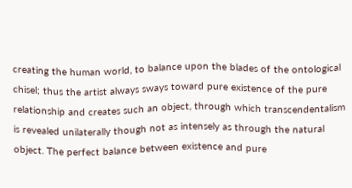creating the human world, to balance upon the blades of the ontological chisel; thus the artist always sways toward pure existence of the pure relationship and creates such an object, through which transcendentalism is revealed unilaterally though not as intensely as through the natural object. The perfect balance between existence and pure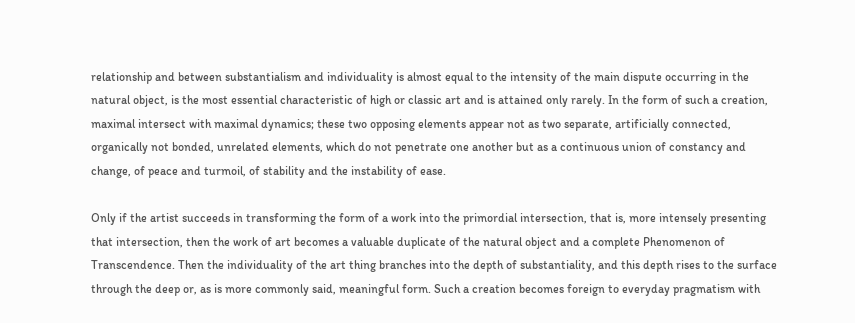relationship and between substantialism and individuality is almost equal to the intensity of the main dispute occurring in the natural object, is the most essential characteristic of high or classic art and is attained only rarely. In the form of such a creation, maximal intersect with maximal dynamics; these two opposing elements appear not as two separate, artificially connected, organically not bonded, unrelated elements, which do not penetrate one another but as a continuous union of constancy and change, of peace and turmoil, of stability and the instability of ease.

Only if the artist succeeds in transforming the form of a work into the primordial intersection, that is, more intensely presenting that intersection, then the work of art becomes a valuable duplicate of the natural object and a complete Phenomenon of Transcendence. Then the individuality of the art thing branches into the depth of substantiality, and this depth rises to the surface through the deep or, as is more commonly said, meaningful form. Such a creation becomes foreign to everyday pragmatism with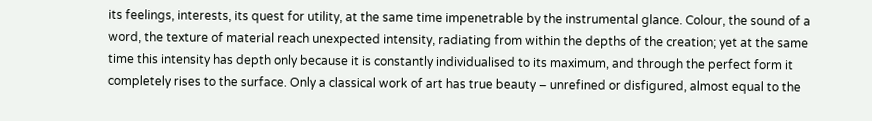its feelings, interests, its quest for utility, at the same time impenetrable by the instrumental glance. Colour, the sound of a word, the texture of material reach unexpected intensity, radiating from within the depths of the creation; yet at the same time this intensity has depth only because it is constantly individualised to its maximum, and through the perfect form it completely rises to the surface. Only a classical work of art has true beauty – unrefined or disfigured, almost equal to the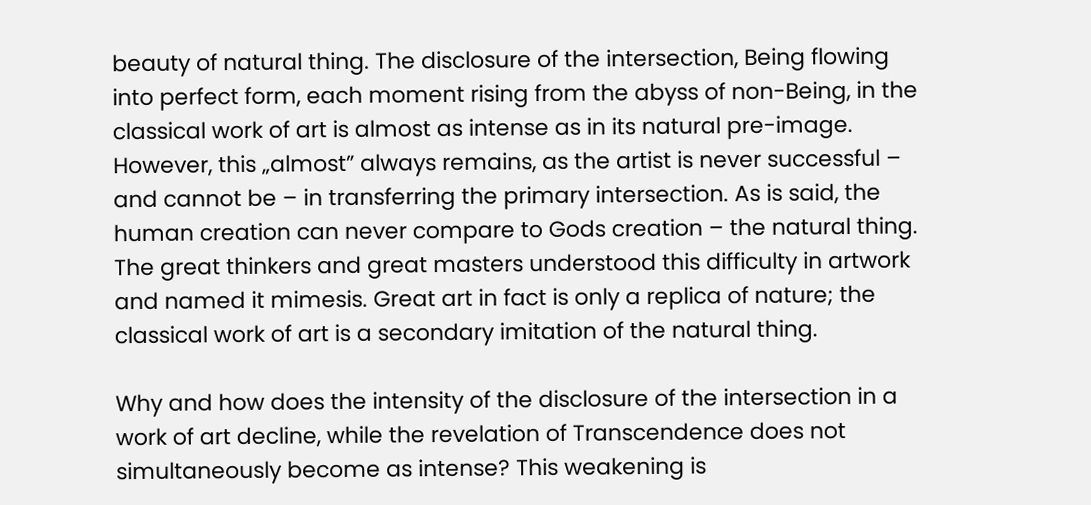beauty of natural thing. The disclosure of the intersection, Being flowing into perfect form, each moment rising from the abyss of non-Being, in the classical work of art is almost as intense as in its natural pre-image. However, this „almost” always remains, as the artist is never successful – and cannot be – in transferring the primary intersection. As is said, the human creation can never compare to Gods creation – the natural thing. The great thinkers and great masters understood this difficulty in artwork and named it mimesis. Great art in fact is only a replica of nature; the classical work of art is a secondary imitation of the natural thing.

Why and how does the intensity of the disclosure of the intersection in a work of art decline, while the revelation of Transcendence does not simultaneously become as intense? This weakening is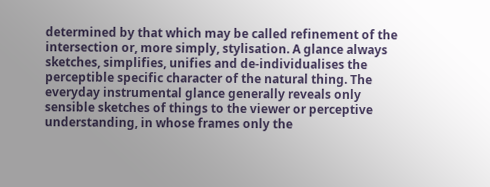determined by that which may be called refinement of the intersection or, more simply, stylisation. A glance always sketches, simplifies, unifies and de-individualises the perceptible specific character of the natural thing. The everyday instrumental glance generally reveals only sensible sketches of things to the viewer or perceptive understanding, in whose frames only the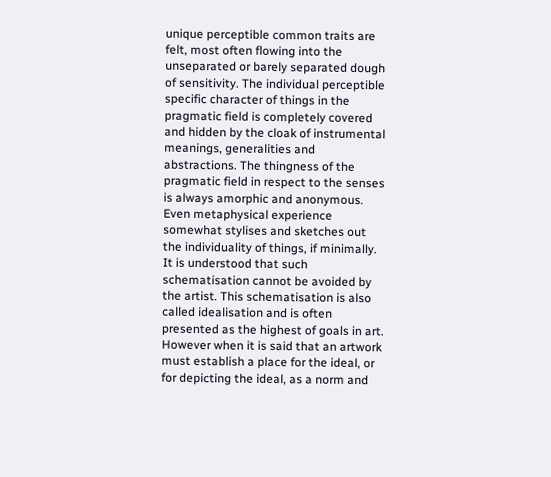unique perceptible common traits are felt, most often flowing into the unseparated or barely separated dough of sensitivity. The individual perceptible specific character of things in the pragmatic field is completely covered and hidden by the cloak of instrumental meanings, generalities and abstractions. The thingness of the pragmatic field in respect to the senses is always amorphic and anonymous. Even metaphysical experience somewhat stylises and sketches out the individuality of things, if minimally. It is understood that such schematisation cannot be avoided by the artist. This schematisation is also called idealisation and is often presented as the highest of goals in art. However when it is said that an artwork must establish a place for the ideal, or for depicting the ideal, as a norm and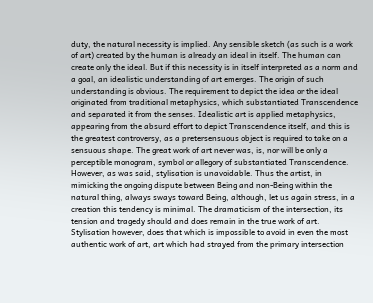duty, the natural necessity is implied. Any sensible sketch (as such is a work of art) created by the human is already an ideal in itself. The human can create only the ideal. But if this necessity is in itself interpreted as a norm and a goal, an idealistic understanding of art emerges. The origin of such understanding is obvious. The requirement to depict the idea or the ideal originated from traditional metaphysics, which substantiated Transcendence and separated it from the senses. Idealistic art is applied metaphysics, appearing from the absurd effort to depict Transcendence itself, and this is the greatest controversy, as a pretersensuous object is required to take on a sensuous shape. The great work of art never was, is, nor will be only a perceptible monogram, symbol or allegory of substantiated Transcendence. However, as was said, stylisation is unavoidable. Thus the artist, in mimicking the ongoing dispute between Being and non-Being within the natural thing, always sways toward Being, although, let us again stress, in a creation this tendency is minimal. The dramaticism of the intersection, its tension and tragedy should and does remain in the true work of art. Stylisation however, does that which is impossible to avoid in even the most authentic work of art, art which had strayed from the primary intersection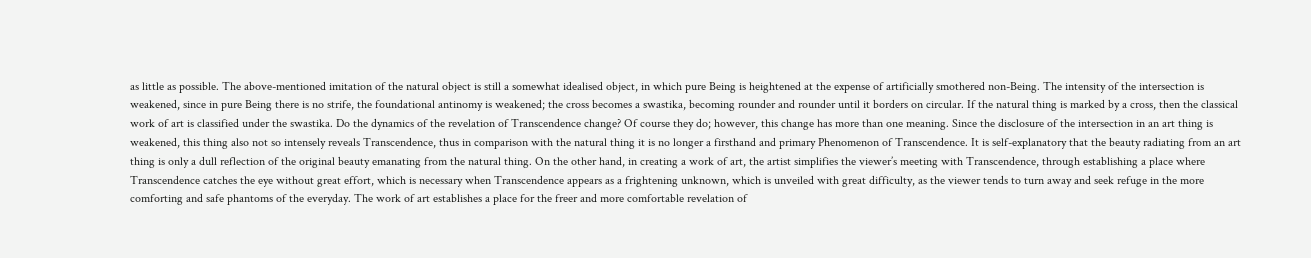as little as possible. The above-mentioned imitation of the natural object is still a somewhat idealised object, in which pure Being is heightened at the expense of artificially smothered non-Being. The intensity of the intersection is weakened, since in pure Being there is no strife, the foundational antinomy is weakened; the cross becomes a swastika, becoming rounder and rounder until it borders on circular. If the natural thing is marked by a cross, then the classical work of art is classified under the swastika. Do the dynamics of the revelation of Transcendence change? Of course they do; however, this change has more than one meaning. Since the disclosure of the intersection in an art thing is weakened, this thing also not so intensely reveals Transcendence, thus in comparison with the natural thing it is no longer a firsthand and primary Phenomenon of Transcendence. It is self-explanatory that the beauty radiating from an art thing is only a dull reflection of the original beauty emanating from the natural thing. On the other hand, in creating a work of art, the artist simplifies the viewer’s meeting with Transcendence, through establishing a place where Transcendence catches the eye without great effort, which is necessary when Transcendence appears as a frightening unknown, which is unveiled with great difficulty, as the viewer tends to turn away and seek refuge in the more comforting and safe phantoms of the everyday. The work of art establishes a place for the freer and more comfortable revelation of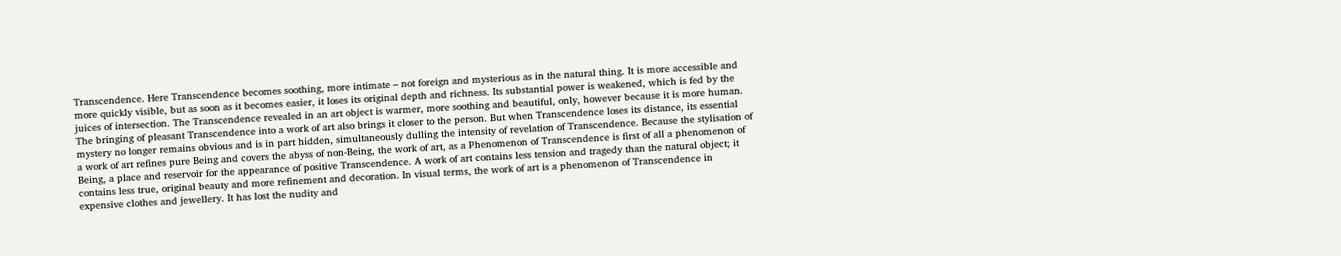Transcendence. Here Transcendence becomes soothing, more intimate – not foreign and mysterious as in the natural thing. It is more accessible and more quickly visible, but as soon as it becomes easier, it loses its original depth and richness. Its substantial power is weakened, which is fed by the juices of intersection. The Transcendence revealed in an art object is warmer, more soothing and beautiful, only, however because it is more human. The bringing of pleasant Transcendence into a work of art also brings it closer to the person. But when Transcendence loses its distance, its essential mystery no longer remains obvious and is in part hidden, simultaneously dulling the intensity of revelation of Transcendence. Because the stylisation of a work of art refines pure Being and covers the abyss of non-Being, the work of art, as a Phenomenon of Transcendence is first of all a phenomenon of Being, a place and reservoir for the appearance of positive Transcendence. A work of art contains less tension and tragedy than the natural object; it contains less true, original beauty and more refinement and decoration. In visual terms, the work of art is a phenomenon of Transcendence in expensive clothes and jewellery. It has lost the nudity and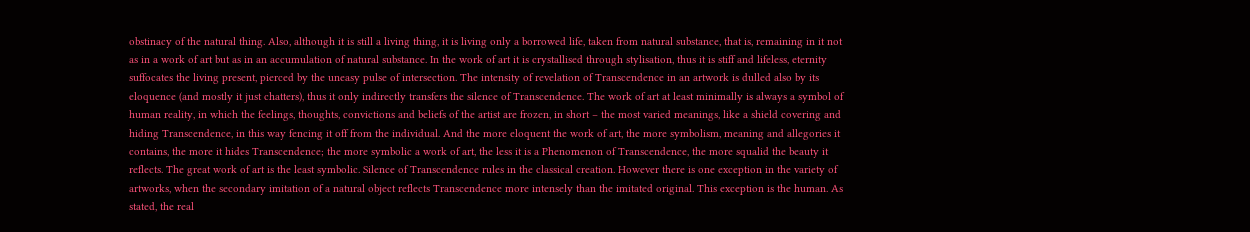obstinacy of the natural thing. Also, although it is still a living thing, it is living only a borrowed life, taken from natural substance, that is, remaining in it not as in a work of art but as in an accumulation of natural substance. In the work of art it is crystallised through stylisation, thus it is stiff and lifeless, eternity suffocates the living present, pierced by the uneasy pulse of intersection. The intensity of revelation of Transcendence in an artwork is dulled also by its eloquence (and mostly it just chatters), thus it only indirectly transfers the silence of Transcendence. The work of art at least minimally is always a symbol of human reality, in which the feelings, thoughts, convictions and beliefs of the artist are frozen, in short – the most varied meanings, like a shield covering and hiding Transcendence, in this way fencing it off from the individual. And the more eloquent the work of art, the more symbolism, meaning and allegories it contains, the more it hides Transcendence; the more symbolic a work of art, the less it is a Phenomenon of Transcendence, the more squalid the beauty it reflects. The great work of art is the least symbolic. Silence of Transcendence rules in the classical creation. However there is one exception in the variety of artworks, when the secondary imitation of a natural object reflects Transcendence more intensely than the imitated original. This exception is the human. As stated, the real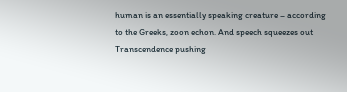human is an essentially speaking creature – according to the Greeks, zoon echon. And speech squeezes out Transcendence pushing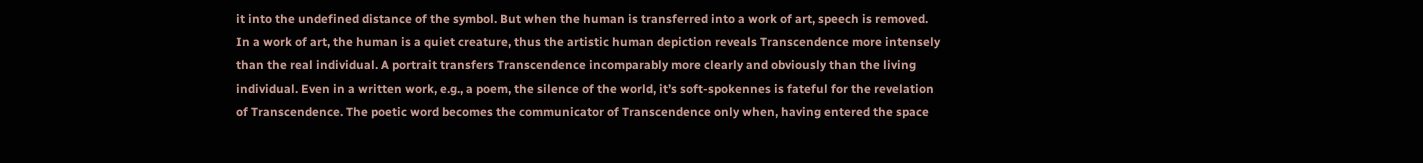it into the undefined distance of the symbol. But when the human is transferred into a work of art, speech is removed. In a work of art, the human is a quiet creature, thus the artistic human depiction reveals Transcendence more intensely than the real individual. A portrait transfers Transcendence incomparably more clearly and obviously than the living individual. Even in a written work, e.g., a poem, the silence of the world, it’s soft-spokennes is fateful for the revelation of Transcendence. The poetic word becomes the communicator of Transcendence only when, having entered the space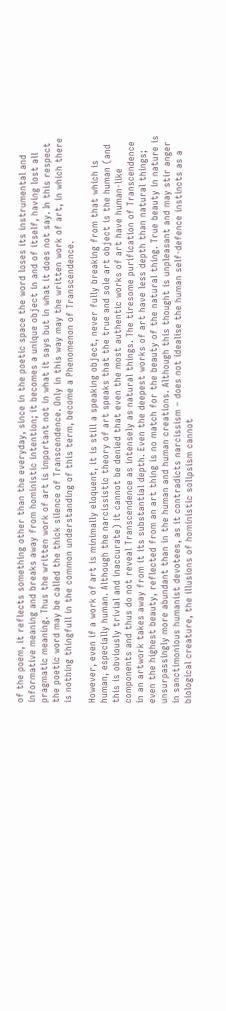of the poem, it reflects something other than the everyday, since in the poetic space the word loses its instrumental and informative meaning and breaks away from hoministic intention; it becomes a unique object in and of itself, having lost all pragmatic meaning. Thus the written work of art is important not in what it says but in what it does not say. In this respect the poetic word may be called the thick silence of Transcendence. Only in this way may the written work of art, in which there is nothing thingfull in the common understanding of this term, become a Phenomenon of Transcendence.

However, even if a work of art is minimally eloquent, it is still a speaking object, never fully breaking from that which is human, especially human. Although the narcissistic theory of art speaks that the true and sole art object is the human (and this is obviously trivial and inaccurate) it cannot be denied that even the most authentic works of art have human-like components and thus do not reveal Transcendence as intensely as natural things. The tiresome purification of Transcendence in an artwork takes away from it its substantial depth. Even the deepest works of art have less depth than natural things; even the highest beauty, reflected from an art thing is no match for the beauty of the natural thing. True beauty in nature is unsurpassingly more abundant than in the human and human creations. Although this thought is unpleasant and may stir anger in sanctimonious humanist devotees, as it contradicts narcissism – does not idealise the human self-defence instincts as a biological creature, the illusions of hoministic solipsism cannot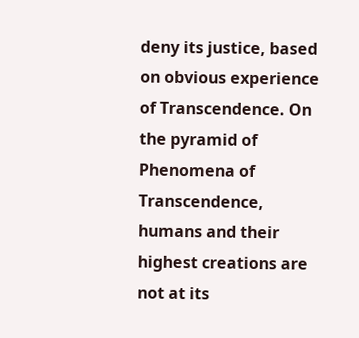deny its justice, based on obvious experience of Transcendence. On the pyramid of Phenomena of Transcendence, humans and their highest creations are not at its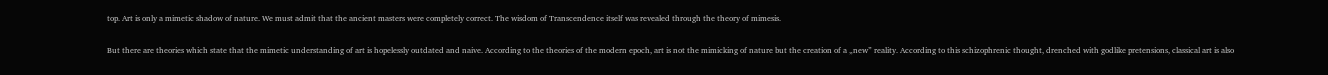top. Art is only a mimetic shadow of nature. We must admit that the ancient masters were completely correct. The wisdom of Transcendence itself was revealed through the theory of mimesis.

But there are theories which state that the mimetic understanding of art is hopelessly outdated and naive. According to the theories of the modern epoch, art is not the mimicking of nature but the creation of a „new” reality. According to this schizophrenic thought, drenched with godlike pretensions, classical art is also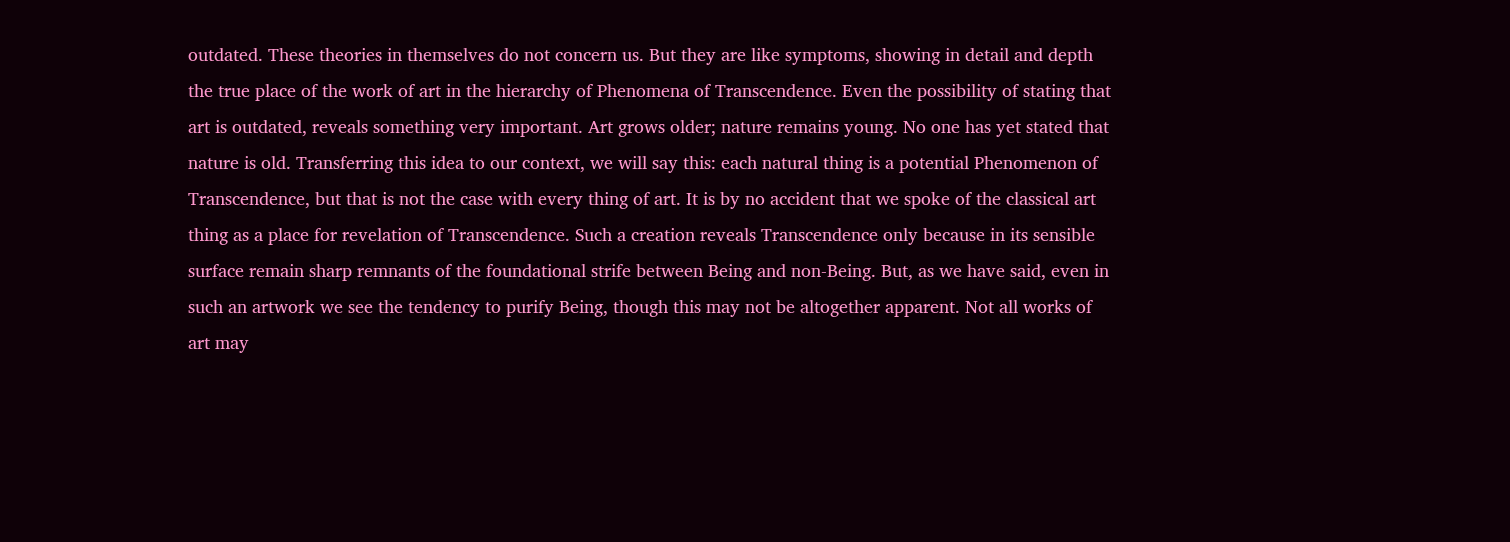outdated. These theories in themselves do not concern us. But they are like symptoms, showing in detail and depth the true place of the work of art in the hierarchy of Phenomena of Transcendence. Even the possibility of stating that art is outdated, reveals something very important. Art grows older; nature remains young. No one has yet stated that nature is old. Transferring this idea to our context, we will say this: each natural thing is a potential Phenomenon of Transcendence, but that is not the case with every thing of art. It is by no accident that we spoke of the classical art thing as a place for revelation of Transcendence. Such a creation reveals Transcendence only because in its sensible surface remain sharp remnants of the foundational strife between Being and non-Being. But, as we have said, even in such an artwork we see the tendency to purify Being, though this may not be altogether apparent. Not all works of art may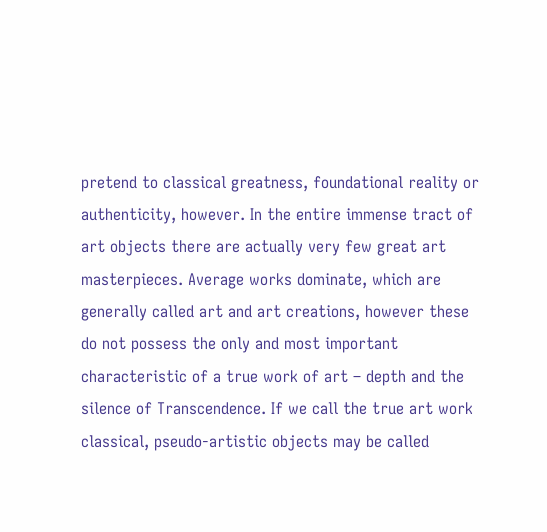pretend to classical greatness, foundational reality or authenticity, however. In the entire immense tract of art objects there are actually very few great art masterpieces. Average works dominate, which are generally called art and art creations, however these do not possess the only and most important characteristic of a true work of art – depth and the silence of Transcendence. If we call the true art work classical, pseudo-artistic objects may be called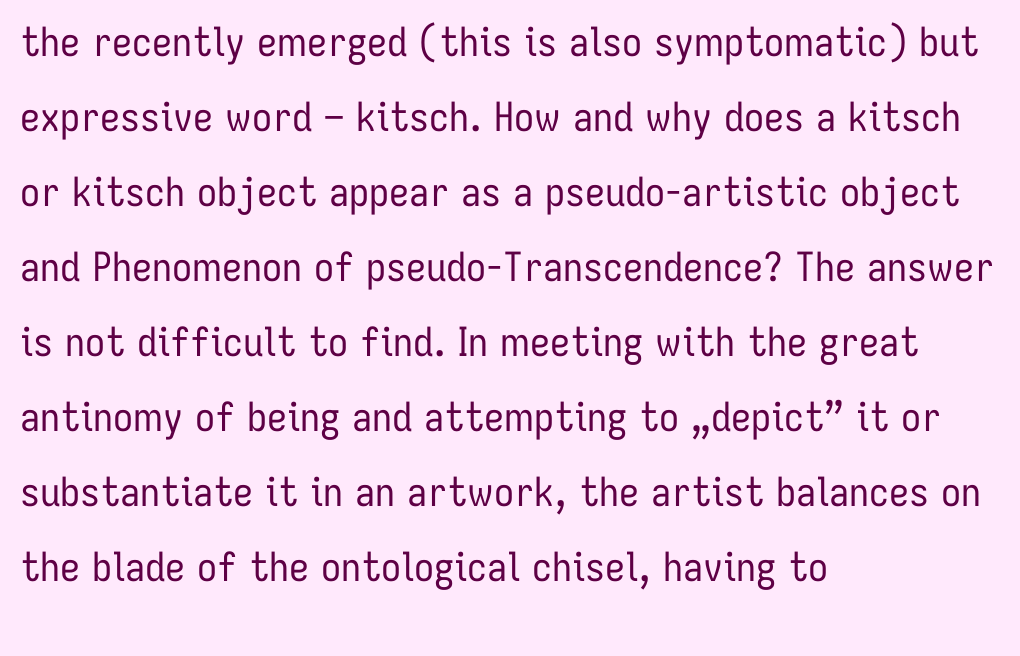the recently emerged (this is also symptomatic) but expressive word – kitsch. How and why does a kitsch or kitsch object appear as a pseudo-artistic object and Phenomenon of pseudo-Transcendence? The answer is not difficult to find. In meeting with the great antinomy of being and attempting to „depict” it or substantiate it in an artwork, the artist balances on the blade of the ontological chisel, having to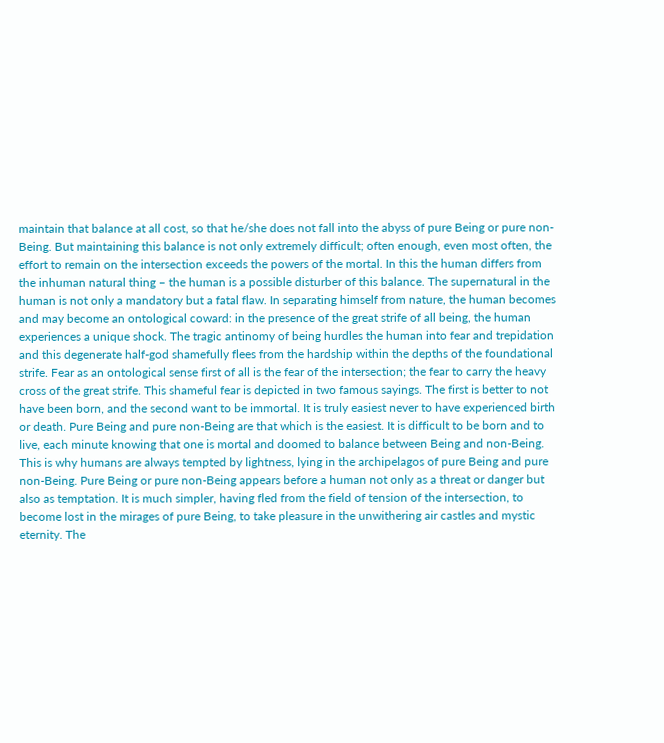maintain that balance at all cost, so that he/she does not fall into the abyss of pure Being or pure non-Being. But maintaining this balance is not only extremely difficult; often enough, even most often, the effort to remain on the intersection exceeds the powers of the mortal. In this the human differs from the inhuman natural thing – the human is a possible disturber of this balance. The supernatural in the human is not only a mandatory but a fatal flaw. In separating himself from nature, the human becomes and may become an ontological coward: in the presence of the great strife of all being, the human experiences a unique shock. The tragic antinomy of being hurdles the human into fear and trepidation and this degenerate half-god shamefully flees from the hardship within the depths of the foundational strife. Fear as an ontological sense first of all is the fear of the intersection; the fear to carry the heavy cross of the great strife. This shameful fear is depicted in two famous sayings. The first is better to not have been born, and the second want to be immortal. It is truly easiest never to have experienced birth or death. Pure Being and pure non-Being are that which is the easiest. It is difficult to be born and to live, each minute knowing that one is mortal and doomed to balance between Being and non-Being. This is why humans are always tempted by lightness, lying in the archipelagos of pure Being and pure non-Being. Pure Being or pure non-Being appears before a human not only as a threat or danger but also as temptation. It is much simpler, having fled from the field of tension of the intersection, to become lost in the mirages of pure Being, to take pleasure in the unwithering air castles and mystic eternity. The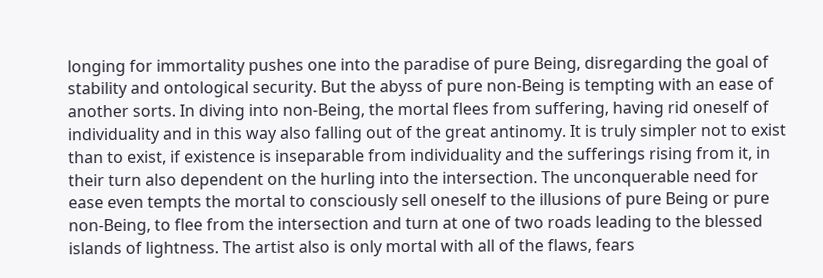longing for immortality pushes one into the paradise of pure Being, disregarding the goal of stability and ontological security. But the abyss of pure non-Being is tempting with an ease of another sorts. In diving into non-Being, the mortal flees from suffering, having rid oneself of individuality and in this way also falling out of the great antinomy. It is truly simpler not to exist than to exist, if existence is inseparable from individuality and the sufferings rising from it, in their turn also dependent on the hurling into the intersection. The unconquerable need for ease even tempts the mortal to consciously sell oneself to the illusions of pure Being or pure non-Being, to flee from the intersection and turn at one of two roads leading to the blessed islands of lightness. The artist also is only mortal with all of the flaws, fears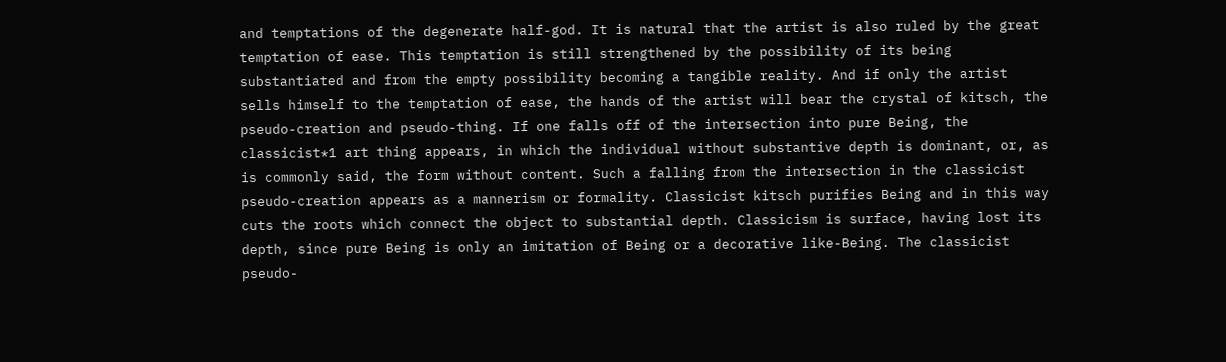and temptations of the degenerate half-god. It is natural that the artist is also ruled by the great temptation of ease. This temptation is still strengthened by the possibility of its being substantiated and from the empty possibility becoming a tangible reality. And if only the artist sells himself to the temptation of ease, the hands of the artist will bear the crystal of kitsch, the pseudo-creation and pseudo-thing. If one falls off of the intersection into pure Being, the classicist*1 art thing appears, in which the individual without substantive depth is dominant, or, as is commonly said, the form without content. Such a falling from the intersection in the classicist pseudo-creation appears as a mannerism or formality. Classicist kitsch purifies Being and in this way cuts the roots which connect the object to substantial depth. Classicism is surface, having lost its depth, since pure Being is only an imitation of Being or a decorative like-Being. The classicist pseudo-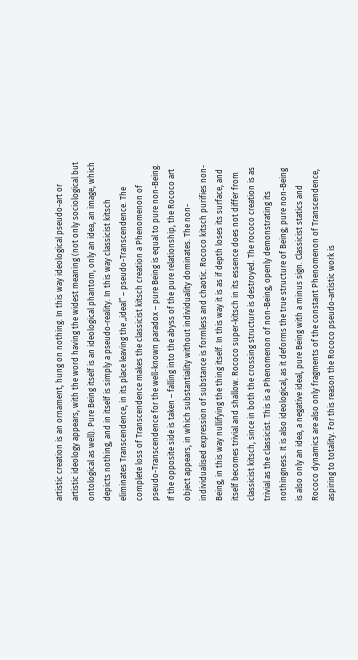artistic creation is an ornament, hung on nothing. In this way ideological pseudo-art or artistic ideology appears, with the word having the widest meaning (not only sociological but ontological as well). Pure Being itself is an ideological phantom, only an idea, an image, which depicts nothing, and in itself is simply a pseudo-reality. In this way classicist kitsch eliminates Transcendence, in its place leaving the „ideal” – pseudo-Transcendence. The complete loss of Transcendence makes the classicist kitsch creation a Phenomenon of pseudo-Transcendence for the well-known paradox – pure Being is equal to pure non-Being. If the opposite side is taken – falling into the abyss of the pure relationship, the Rococo art object appears, in which substantiality without individuality dominates. The non-individualised expression of substance is formless and chaotic. Rococo kitsch purifies non-Being, in this way nullifying the thing itself. In this way it is as if depth loses its surface, and itself becomes trivial and shallow. Rococo super-kitsch in its essence does not differ from classicist kitsch, since in both the crossing structure is destroyed. The rococo creation is as trivial as the classicist. This is a Phenomenon of non-Being, openly demonstrating its nothingness. It is also ideological, as it deforms the true structure of Being; pure non-Being is also only an idea, a negative ideal, pure Being with a minus sign. Classicist statics and Rococo dynamics are also only fragments of the constant Phenomenon of Transcendence, aspiring to totality. For this reason the Rococo pseudo-artistic work is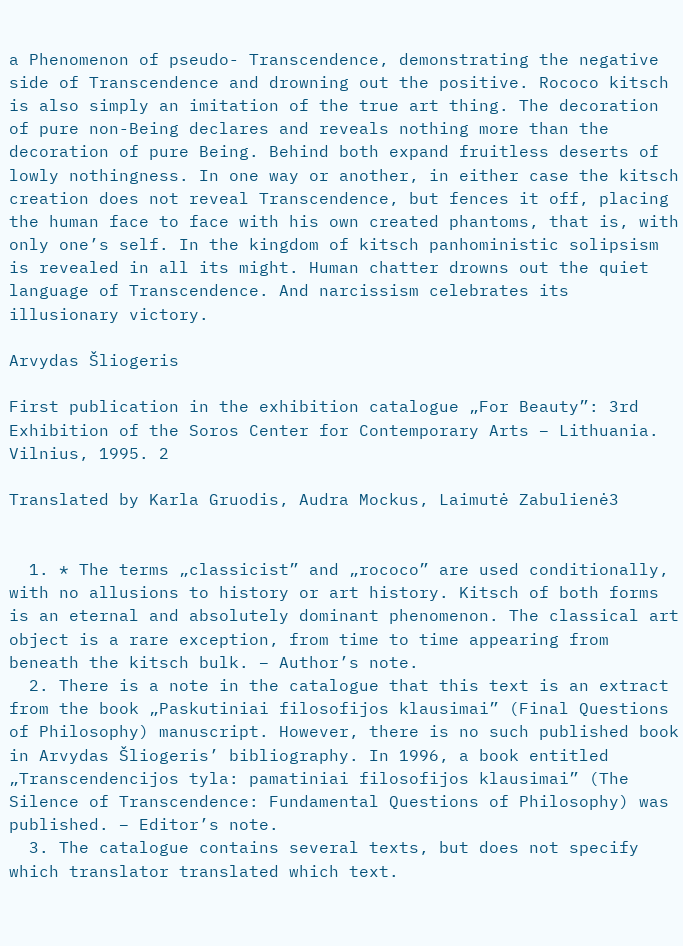a Phenomenon of pseudo- Transcendence, demonstrating the negative side of Transcendence and drowning out the positive. Rococo kitsch is also simply an imitation of the true art thing. The decoration of pure non-Being declares and reveals nothing more than the decoration of pure Being. Behind both expand fruitless deserts of lowly nothingness. In one way or another, in either case the kitsch creation does not reveal Transcendence, but fences it off, placing the human face to face with his own created phantoms, that is, with only one’s self. In the kingdom of kitsch panhoministic solipsism is revealed in all its might. Human chatter drowns out the quiet language of Transcendence. And narcissism celebrates its illusionary victory.

Arvydas Šliogeris

First publication in the exhibition catalogue „For Beauty”: 3rd Exhibition of the Soros Center for Contemporary Arts – Lithuania. Vilnius, 1995. 2

Translated by Karla Gruodis, Audra Mockus, Laimutė Zabulienė3


  1. * The terms „classicist” and „rococo” are used conditionally, with no allusions to history or art history. Kitsch of both forms is an eternal and absolutely dominant phenomenon. The classical art object is a rare exception, from time to time appearing from beneath the kitsch bulk. – Author’s note.
  2. There is a note in the catalogue that this text is an extract from the book „Paskutiniai filosofijos klausimai” (Final Questions of Philosophy) manuscript. However, there is no such published book in Arvydas Šliogeris’ bibliography. In 1996, a book entitled „Transcendencijos tyla: pamatiniai filosofijos klausimai” (The Silence of Transcendence: Fundamental Questions of Philosophy) was published. – Editor’s note.
  3. The catalogue contains several texts, but does not specify which translator translated which text.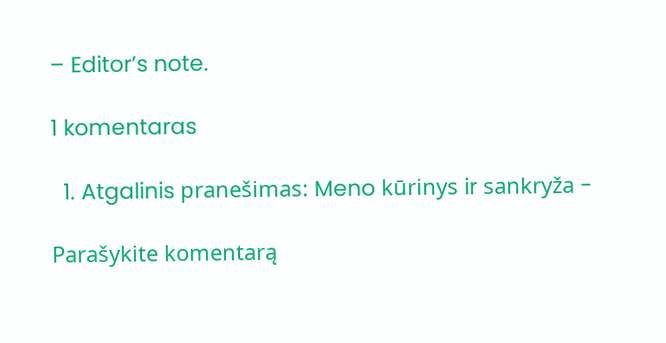– Editor’s note.

1 komentaras

  1. Atgalinis pranešimas: Meno kūrinys ir sankryža -

Parašykite komentarą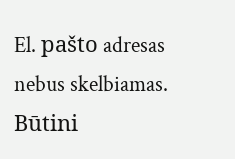El. pašto adresas nebus skelbiamas. Būtini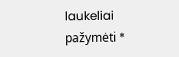laukeliai pažymėti *